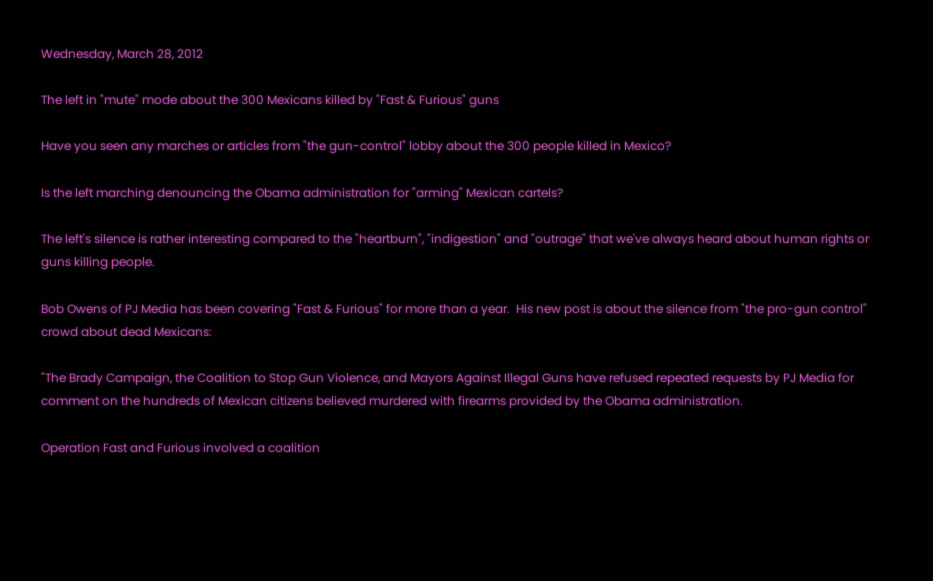Wednesday, March 28, 2012

The left in "mute" mode about the 300 Mexicans killed by "Fast & Furious" guns

Have you seen any marches or articles from "the gun-control" lobby about the 300 people killed in Mexico?

Is the left marching denouncing the Obama administration for "arming" Mexican cartels?

The left's silence is rather interesting compared to the "heartburn", "indigestion" and "outrage" that we've always heard about human rights or guns killing people.

Bob Owens of PJ Media has been covering "Fast & Furious" for more than a year.  His new post is about the silence from "the pro-gun control" crowd about dead Mexicans:

"The Brady Campaign, the Coalition to Stop Gun Violence, and Mayors Against Illegal Guns have refused repeated requests by PJ Media for comment on the hundreds of Mexican citizens believed murdered with firearms provided by the Obama administration.

Operation Fast and Furious involved a coalition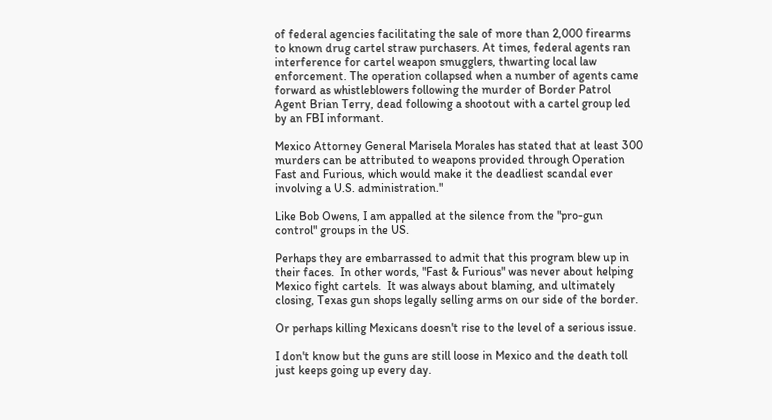of federal agencies facilitating the sale of more than 2,000 firearms to known drug cartel straw purchasers. At times, federal agents ran interference for cartel weapon smugglers, thwarting local law enforcement. The operation collapsed when a number of agents came forward as whistleblowers following the murder of Border Patrol Agent Brian Terry, dead following a shootout with a cartel group led by an FBI informant.

Mexico Attorney General Marisela Morales has stated that at least 300 murders can be attributed to weapons provided through Operation Fast and Furious, which would make it the deadliest scandal ever involving a U.S. administration."

Like Bob Owens, I am appalled at the silence from the "pro-gun control" groups in the US.

Perhaps they are embarrassed to admit that this program blew up in their faces.  In other words, "Fast & Furious" was never about helping Mexico fight cartels.  It was always about blaming, and ultimately closing, Texas gun shops legally selling arms on our side of the border.

Or perhaps killing Mexicans doesn't rise to the level of a serious issue.

I don't know but the guns are still loose in Mexico and the death toll just keeps going up every day.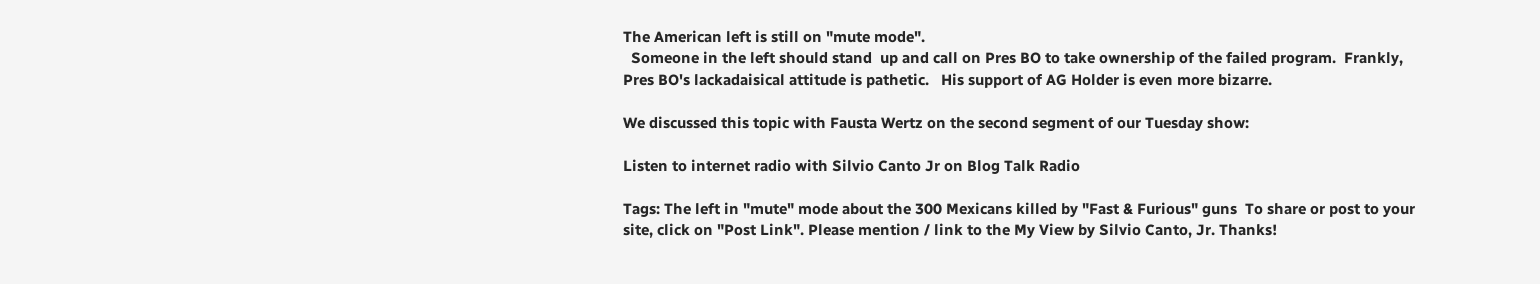The American left is still on "mute mode".
  Someone in the left should stand  up and call on Pres BO to take ownership of the failed program.  Frankly, Pres BO's lackadaisical attitude is pathetic.   His support of AG Holder is even more bizarre.

We discussed this topic with Fausta Wertz on the second segment of our Tuesday show:

Listen to internet radio with Silvio Canto Jr on Blog Talk Radio

Tags: The left in "mute" mode about the 300 Mexicans killed by "Fast & Furious" guns  To share or post to your site, click on "Post Link". Please mention / link to the My View by Silvio Canto, Jr. Thanks!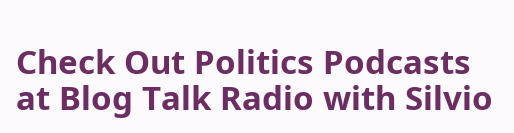Check Out Politics Podcasts at Blog Talk Radio with Silvio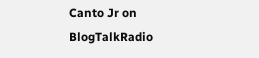Canto Jr on BlogTalkRadio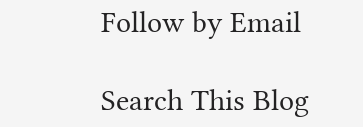Follow by Email

Search This Blog